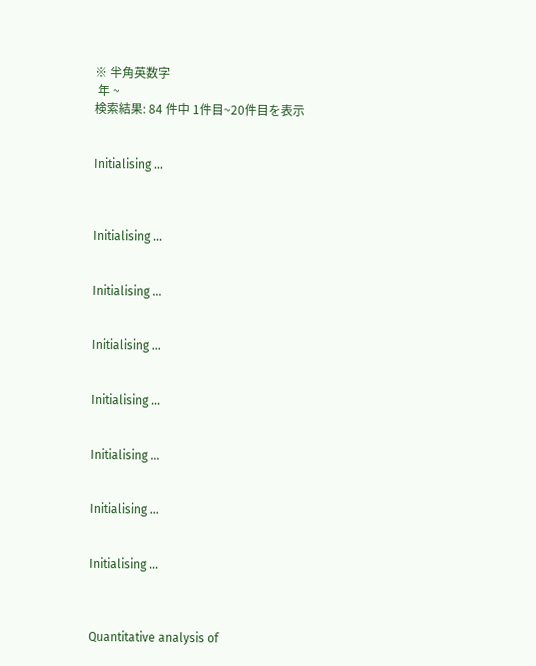※ 半角英数字
 年 ~
検索結果: 84 件中 1件目~20件目を表示


Initialising ...



Initialising ...


Initialising ...


Initialising ...


Initialising ...


Initialising ...


Initialising ...


Initialising ...



Quantitative analysis of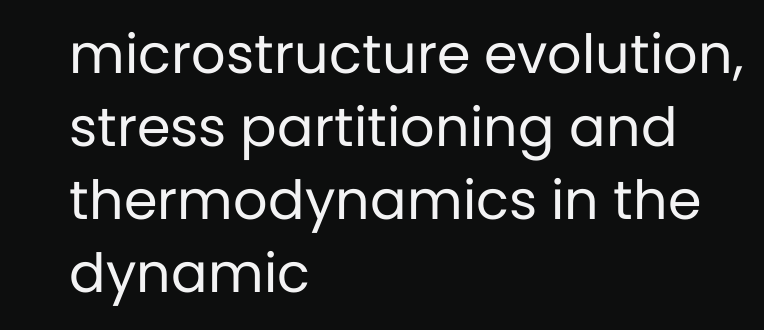microstructure evolution, stress partitioning and thermodynamics in the dynamic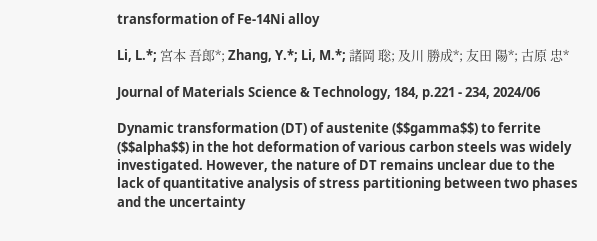transformation of Fe-14Ni alloy

Li, L.*; 宮本 吾郎*; Zhang, Y.*; Li, M.*; 諸岡 聡; 及川 勝成*; 友田 陽*; 古原 忠*

Journal of Materials Science & Technology, 184, p.221 - 234, 2024/06

Dynamic transformation (DT) of austenite ($$gamma$$) to ferrite ($$alpha$$) in the hot deformation of various carbon steels was widely investigated. However, the nature of DT remains unclear due to the lack of quantitative analysis of stress partitioning between two phases and the uncertainty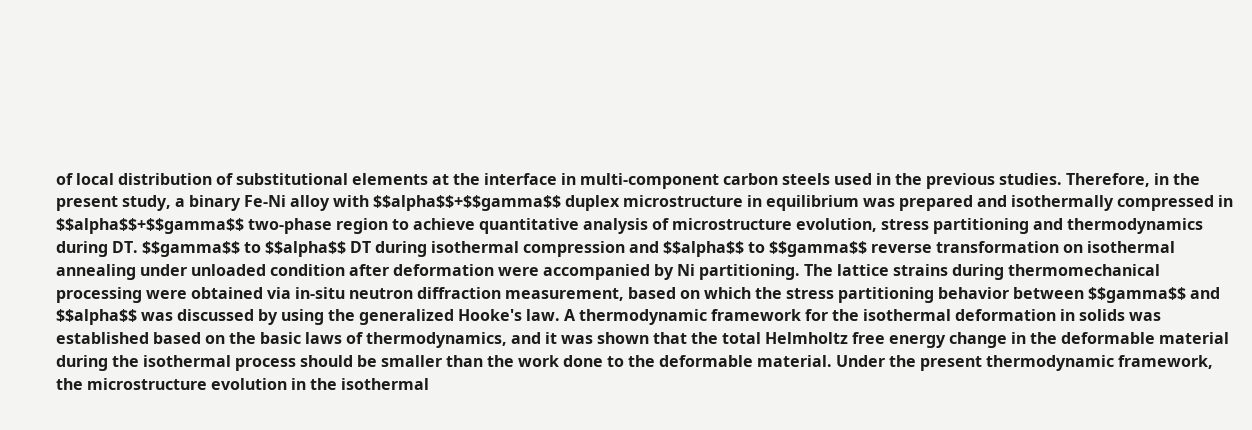of local distribution of substitutional elements at the interface in multi-component carbon steels used in the previous studies. Therefore, in the present study, a binary Fe-Ni alloy with $$alpha$$+$$gamma$$ duplex microstructure in equilibrium was prepared and isothermally compressed in $$alpha$$+$$gamma$$ two-phase region to achieve quantitative analysis of microstructure evolution, stress partitioning and thermodynamics during DT. $$gamma$$ to $$alpha$$ DT during isothermal compression and $$alpha$$ to $$gamma$$ reverse transformation on isothermal annealing under unloaded condition after deformation were accompanied by Ni partitioning. The lattice strains during thermomechanical processing were obtained via in-situ neutron diffraction measurement, based on which the stress partitioning behavior between $$gamma$$ and $$alpha$$ was discussed by using the generalized Hooke's law. A thermodynamic framework for the isothermal deformation in solids was established based on the basic laws of thermodynamics, and it was shown that the total Helmholtz free energy change in the deformable material during the isothermal process should be smaller than the work done to the deformable material. Under the present thermodynamic framework, the microstructure evolution in the isothermal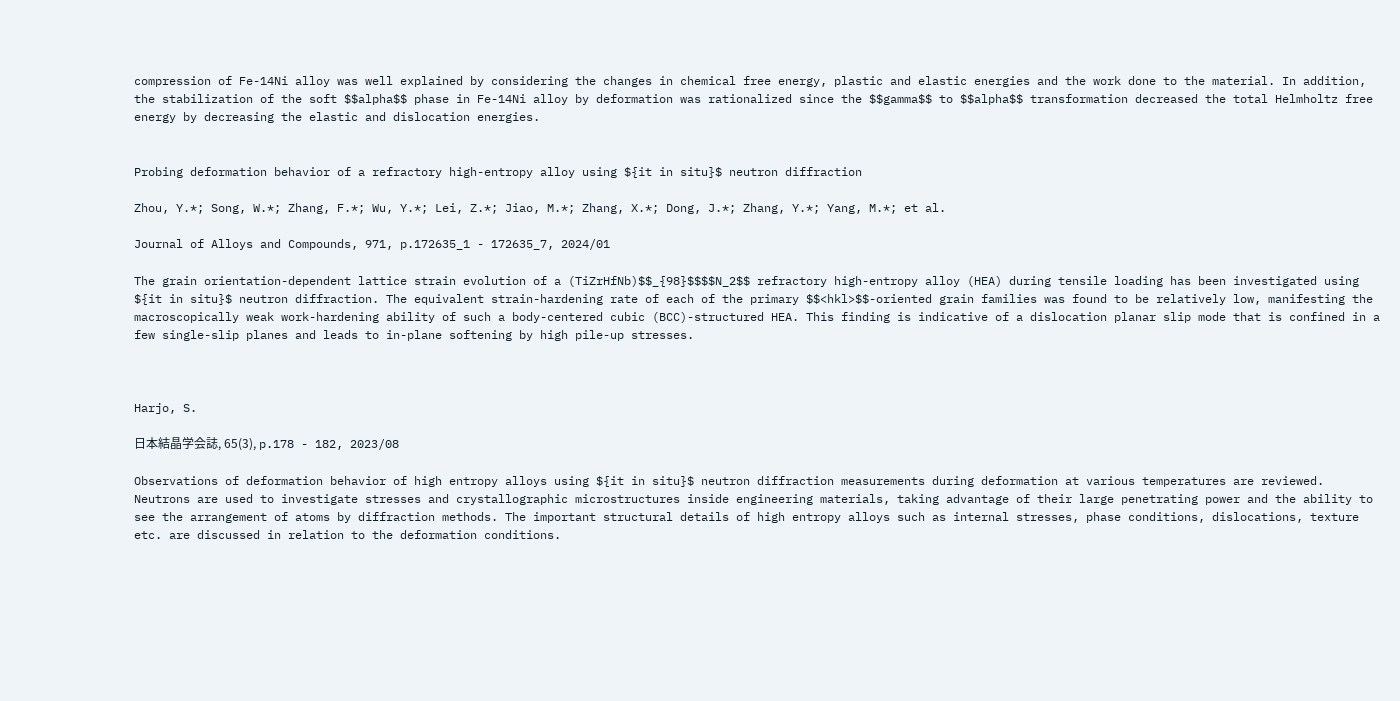compression of Fe-14Ni alloy was well explained by considering the changes in chemical free energy, plastic and elastic energies and the work done to the material. In addition, the stabilization of the soft $$alpha$$ phase in Fe-14Ni alloy by deformation was rationalized since the $$gamma$$ to $$alpha$$ transformation decreased the total Helmholtz free energy by decreasing the elastic and dislocation energies.


Probing deformation behavior of a refractory high-entropy alloy using ${it in situ}$ neutron diffraction

Zhou, Y.*; Song, W.*; Zhang, F.*; Wu, Y.*; Lei, Z.*; Jiao, M.*; Zhang, X.*; Dong, J.*; Zhang, Y.*; Yang, M.*; et al.

Journal of Alloys and Compounds, 971, p.172635_1 - 172635_7, 2024/01

The grain orientation-dependent lattice strain evolution of a (TiZrHfNb)$$_{98}$$$$N_2$$ refractory high-entropy alloy (HEA) during tensile loading has been investigated using ${it in situ}$ neutron diffraction. The equivalent strain-hardening rate of each of the primary $$<hkl>$$-oriented grain families was found to be relatively low, manifesting the macroscopically weak work-hardening ability of such a body-centered cubic (BCC)-structured HEA. This finding is indicative of a dislocation planar slip mode that is confined in a few single-slip planes and leads to in-plane softening by high pile-up stresses.



Harjo, S.

日本結晶学会誌, 65(3), p.178 - 182, 2023/08

Observations of deformation behavior of high entropy alloys using ${it in situ}$ neutron diffraction measurements during deformation at various temperatures are reviewed. Neutrons are used to investigate stresses and crystallographic microstructures inside engineering materials, taking advantage of their large penetrating power and the ability to see the arrangement of atoms by diffraction methods. The important structural details of high entropy alloys such as internal stresses, phase conditions, dislocations, texture etc. are discussed in relation to the deformation conditions.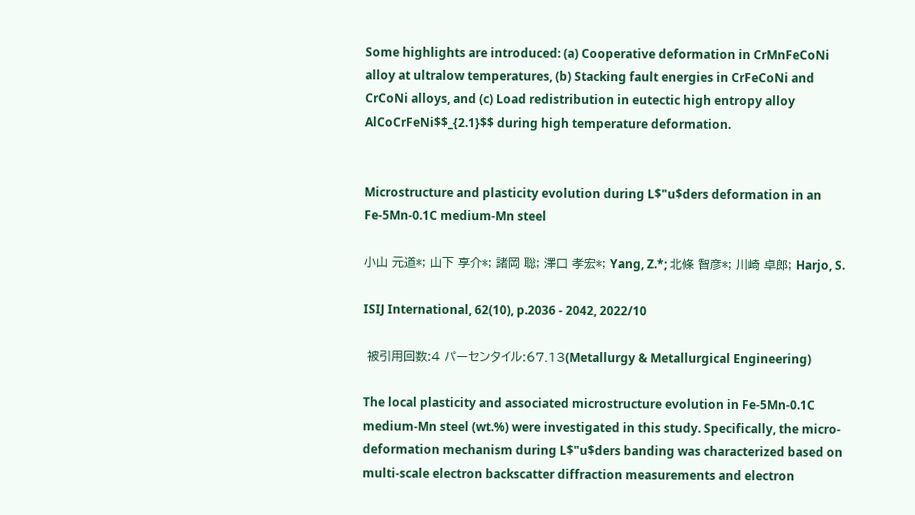Some highlights are introduced: (a) Cooperative deformation in CrMnFeCoNi alloy at ultralow temperatures, (b) Stacking fault energies in CrFeCoNi and CrCoNi alloys, and (c) Load redistribution in eutectic high entropy alloy AlCoCrFeNi$$_{2.1}$$ during high temperature deformation.


Microstructure and plasticity evolution during L$"u$ders deformation in an Fe-5Mn-0.1C medium-Mn steel

小山 元道*; 山下 享介*; 諸岡 聡; 澤口 孝宏*; Yang, Z.*; 北條 智彦*; 川崎 卓郎; Harjo, S.

ISIJ International, 62(10), p.2036 - 2042, 2022/10

 被引用回数:4 パーセンタイル:67.13(Metallurgy & Metallurgical Engineering)

The local plasticity and associated microstructure evolution in Fe-5Mn-0.1C medium-Mn steel (wt.%) were investigated in this study. Specifically, the micro-deformation mechanism during L$"u$ders banding was characterized based on multi-scale electron backscatter diffraction measurements and electron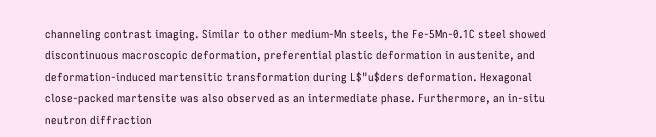channeling contrast imaging. Similar to other medium-Mn steels, the Fe-5Mn-0.1C steel showed discontinuous macroscopic deformation, preferential plastic deformation in austenite, and deformation-induced martensitic transformation during L$"u$ders deformation. Hexagonal close-packed martensite was also observed as an intermediate phase. Furthermore, an in-situ neutron diffraction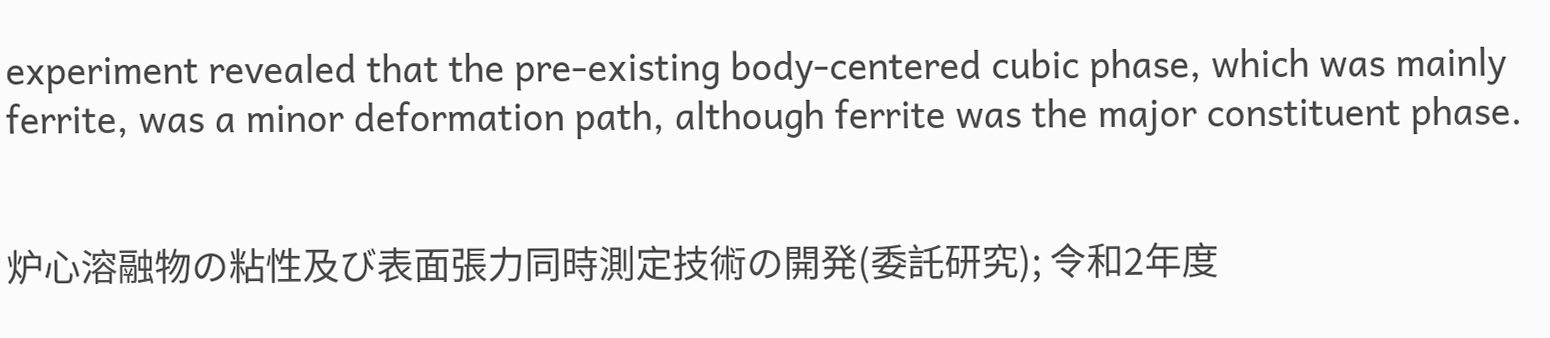experiment revealed that the pre-existing body-centered cubic phase, which was mainly ferrite, was a minor deformation path, although ferrite was the major constituent phase.


炉心溶融物の粘性及び表面張力同時測定技術の開発(委託研究); 令和2年度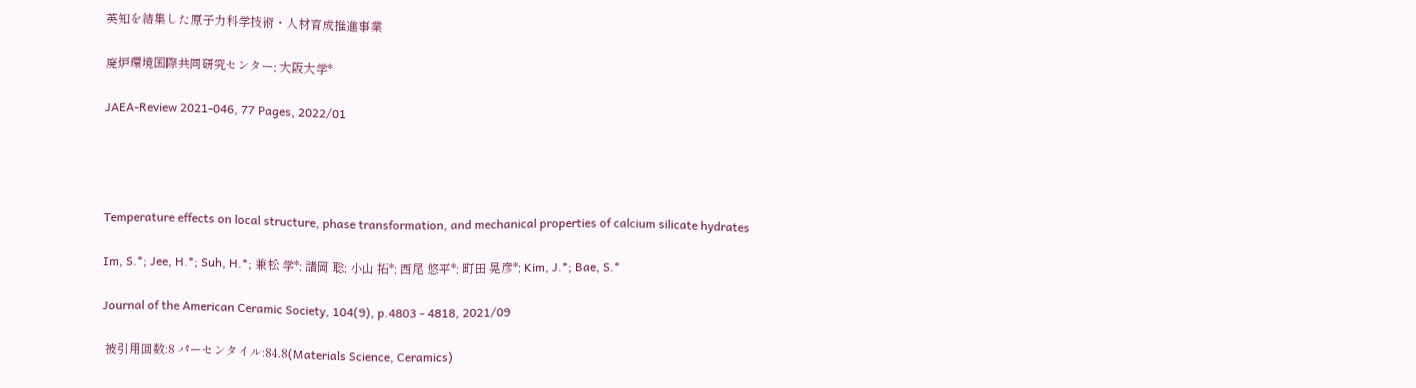英知を結集した原子力科学技術・人材育成推進事業

廃炉環境国際共同研究センター; 大阪大学*

JAEA-Review 2021-046, 77 Pages, 2022/01




Temperature effects on local structure, phase transformation, and mechanical properties of calcium silicate hydrates

Im, S.*; Jee, H.*; Suh, H.*; 兼松 学*; 諸岡 聡; 小山 拓*; 西尾 悠平*; 町田 晃彦*; Kim, J.*; Bae, S.*

Journal of the American Ceramic Society, 104(9), p.4803 - 4818, 2021/09

 被引用回数:8 パーセンタイル:84.8(Materials Science, Ceramics)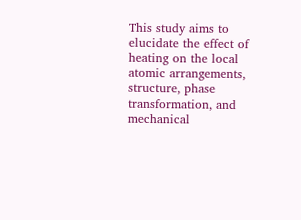This study aims to elucidate the effect of heating on the local atomic arrangements, structure, phase transformation, and mechanical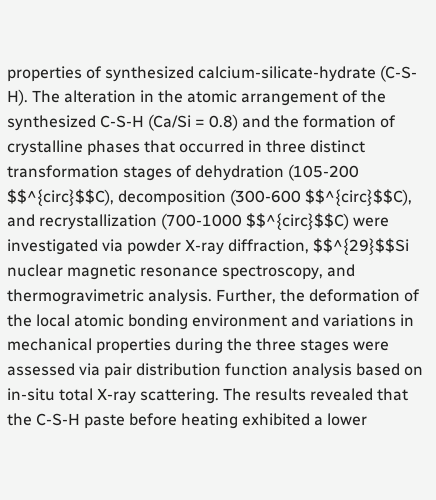properties of synthesized calcium-silicate-hydrate (C-S-H). The alteration in the atomic arrangement of the synthesized C-S-H (Ca/Si = 0.8) and the formation of crystalline phases that occurred in three distinct transformation stages of dehydration (105-200 $$^{circ}$$C), decomposition (300-600 $$^{circ}$$C), and recrystallization (700-1000 $$^{circ}$$C) were investigated via powder X-ray diffraction, $$^{29}$$Si nuclear magnetic resonance spectroscopy, and thermogravimetric analysis. Further, the deformation of the local atomic bonding environment and variations in mechanical properties during the three stages were assessed via pair distribution function analysis based on in-situ total X-ray scattering. The results revealed that the C-S-H paste before heating exhibited a lower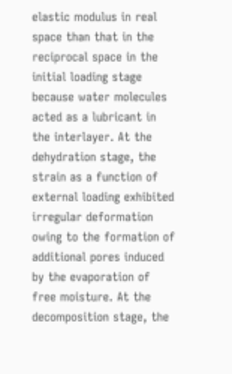elastic modulus in real space than that in the reciprocal space in the initial loading stage because water molecules acted as a lubricant in the interlayer. At the dehydration stage, the strain as a function of external loading exhibited irregular deformation owing to the formation of additional pores induced by the evaporation of free moisture. At the decomposition stage, the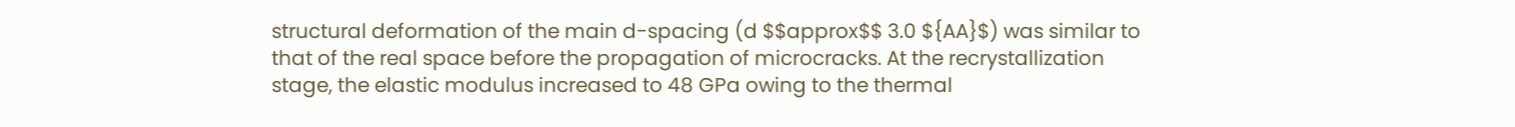structural deformation of the main d-spacing (d $$approx$$ 3.0 ${AA}$) was similar to that of the real space before the propagation of microcracks. At the recrystallization stage, the elastic modulus increased to 48 GPa owing to the thermal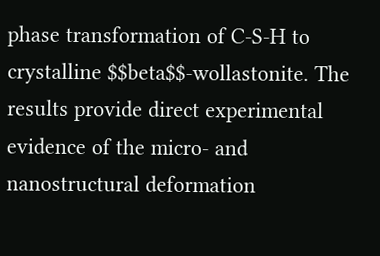phase transformation of C-S-H to crystalline $$beta$$-wollastonite. The results provide direct experimental evidence of the micro- and nanostructural deformation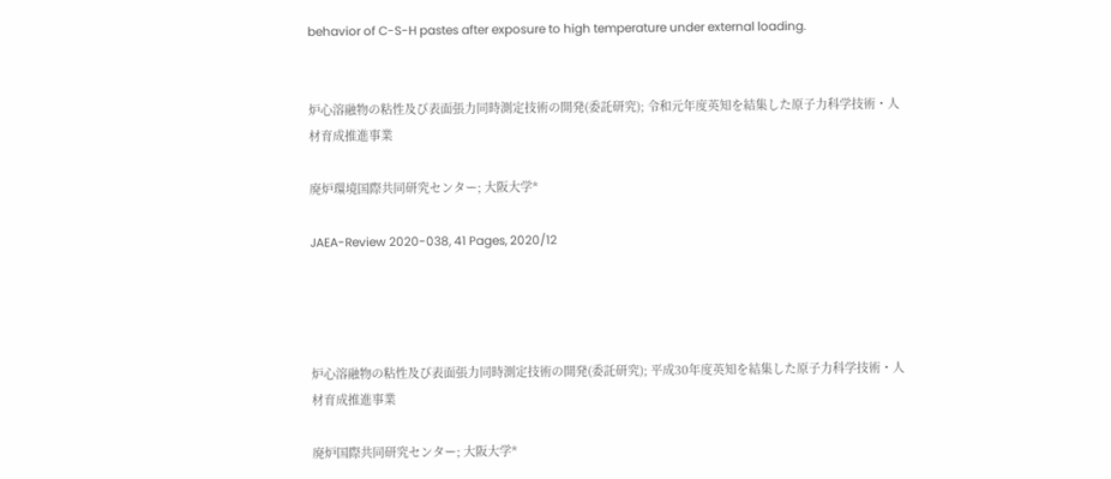behavior of C-S-H pastes after exposure to high temperature under external loading.


炉心溶融物の粘性及び表面張力同時測定技術の開発(委託研究); 令和元年度英知を結集した原子力科学技術・人材育成推進事業

廃炉環境国際共同研究センター; 大阪大学*

JAEA-Review 2020-038, 41 Pages, 2020/12




炉心溶融物の粘性及び表面張力同時測定技術の開発(委託研究); 平成30年度英知を結集した原子力科学技術・人材育成推進事業

廃炉国際共同研究センター; 大阪大学*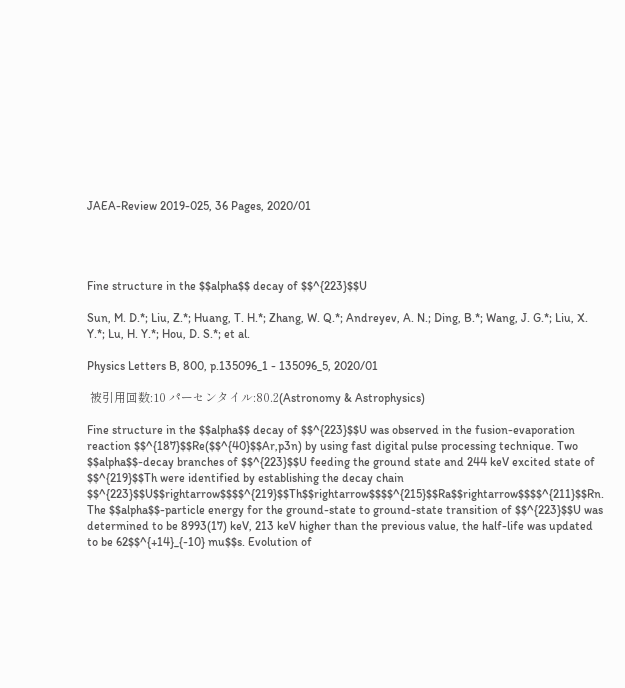JAEA-Review 2019-025, 36 Pages, 2020/01




Fine structure in the $$alpha$$ decay of $$^{223}$$U

Sun, M. D.*; Liu, Z.*; Huang, T. H.*; Zhang, W. Q.*; Andreyev, A. N.; Ding, B.*; Wang, J. G.*; Liu, X. Y.*; Lu, H. Y.*; Hou, D. S.*; et al.

Physics Letters B, 800, p.135096_1 - 135096_5, 2020/01

 被引用回数:10 パーセンタイル:80.2(Astronomy & Astrophysics)

Fine structure in the $$alpha$$ decay of $$^{223}$$U was observed in the fusion-evaporation reaction $$^{187}$$Re($$^{40}$$Ar,p3n) by using fast digital pulse processing technique. Two $$alpha$$-decay branches of $$^{223}$$U feeding the ground state and 244 keV excited state of $$^{219}$$Th were identified by establishing the decay chain $$^{223}$$U$$rightarrow$$$$^{219}$$Th$$rightarrow$$$$^{215}$$Ra$$rightarrow$$$$^{211}$$Rn. The $$alpha$$-particle energy for the ground-state to ground-state transition of $$^{223}$$U was determined to be 8993(17) keV, 213 keV higher than the previous value, the half-life was updated to be 62$$^{+14}_{-10} mu$$s. Evolution of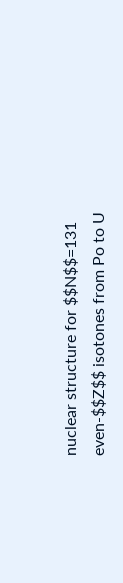nuclear structure for $$N$$=131 even-$$Z$$ isotones from Po to U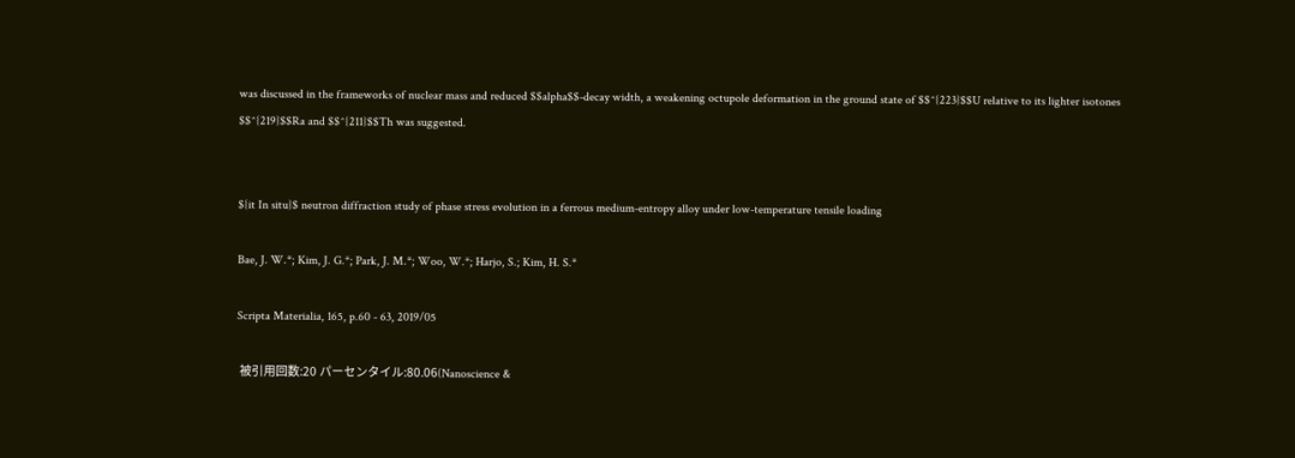was discussed in the frameworks of nuclear mass and reduced $$alpha$$-decay width, a weakening octupole deformation in the ground state of $$^{223}$$U relative to its lighter isotones $$^{219}$$Ra and $$^{211}$$Th was suggested.


${it In situ}$ neutron diffraction study of phase stress evolution in a ferrous medium-entropy alloy under low-temperature tensile loading

Bae, J. W.*; Kim, J. G.*; Park, J. M.*; Woo, W.*; Harjo, S.; Kim, H. S.*

Scripta Materialia, 165, p.60 - 63, 2019/05

 被引用回数:20 パーセンタイル:80.06(Nanoscience &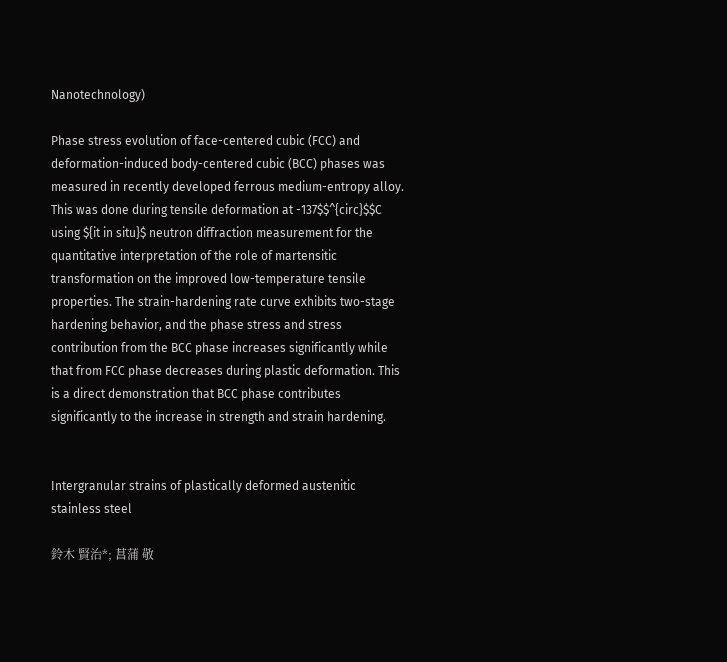Nanotechnology)

Phase stress evolution of face-centered cubic (FCC) and deformation-induced body-centered cubic (BCC) phases was measured in recently developed ferrous medium-entropy alloy. This was done during tensile deformation at -137$$^{circ}$$C using ${it in situ}$ neutron diffraction measurement for the quantitative interpretation of the role of martensitic transformation on the improved low-temperature tensile properties. The strain-hardening rate curve exhibits two-stage hardening behavior, and the phase stress and stress contribution from the BCC phase increases significantly while that from FCC phase decreases during plastic deformation. This is a direct demonstration that BCC phase contributes significantly to the increase in strength and strain hardening.


Intergranular strains of plastically deformed austenitic stainless steel

鈴木 賢治*; 菖蒲 敬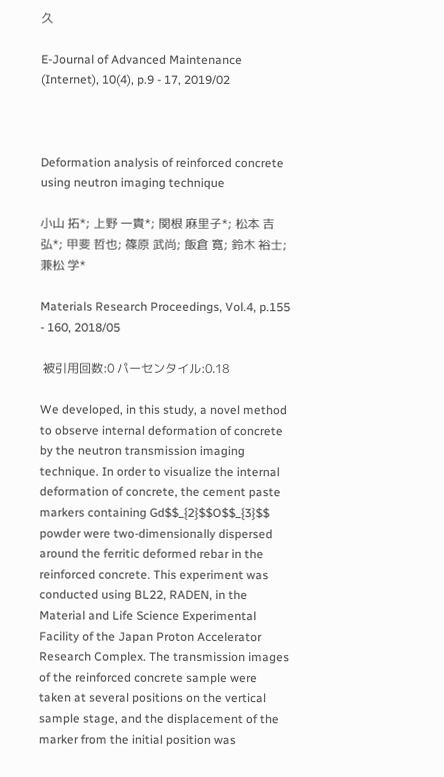久

E-Journal of Advanced Maintenance (Internet), 10(4), p.9 - 17, 2019/02



Deformation analysis of reinforced concrete using neutron imaging technique

小山 拓*; 上野 一貴*; 関根 麻里子*; 松本 吉弘*; 甲斐 哲也; 篠原 武尚; 飯倉 寛; 鈴木 裕士; 兼松 学*

Materials Research Proceedings, Vol.4, p.155 - 160, 2018/05

 被引用回数:0 パーセンタイル:0.18

We developed, in this study, a novel method to observe internal deformation of concrete by the neutron transmission imaging technique. In order to visualize the internal deformation of concrete, the cement paste markers containing Gd$$_{2}$$O$$_{3}$$ powder were two-dimensionally dispersed around the ferritic deformed rebar in the reinforced concrete. This experiment was conducted using BL22, RADEN, in the Material and Life Science Experimental Facility of the Japan Proton Accelerator Research Complex. The transmission images of the reinforced concrete sample were taken at several positions on the vertical sample stage, and the displacement of the marker from the initial position was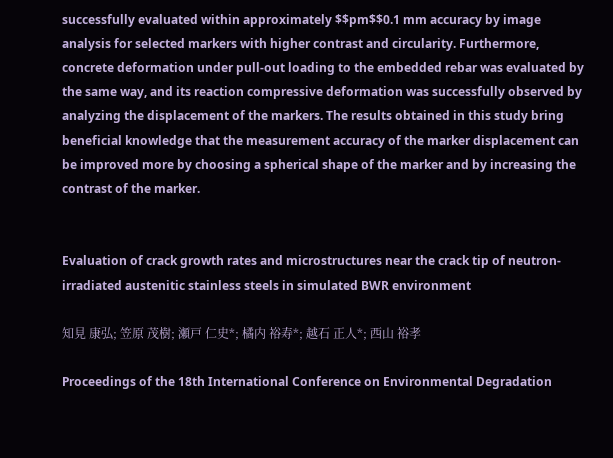successfully evaluated within approximately $$pm$$0.1 mm accuracy by image analysis for selected markers with higher contrast and circularity. Furthermore, concrete deformation under pull-out loading to the embedded rebar was evaluated by the same way, and its reaction compressive deformation was successfully observed by analyzing the displacement of the markers. The results obtained in this study bring beneficial knowledge that the measurement accuracy of the marker displacement can be improved more by choosing a spherical shape of the marker and by increasing the contrast of the marker.


Evaluation of crack growth rates and microstructures near the crack tip of neutron-irradiated austenitic stainless steels in simulated BWR environment

知見 康弘; 笠原 茂樹; 瀬戸 仁史*; 橘内 裕寿*; 越石 正人*; 西山 裕孝

Proceedings of the 18th International Conference on Environmental Degradation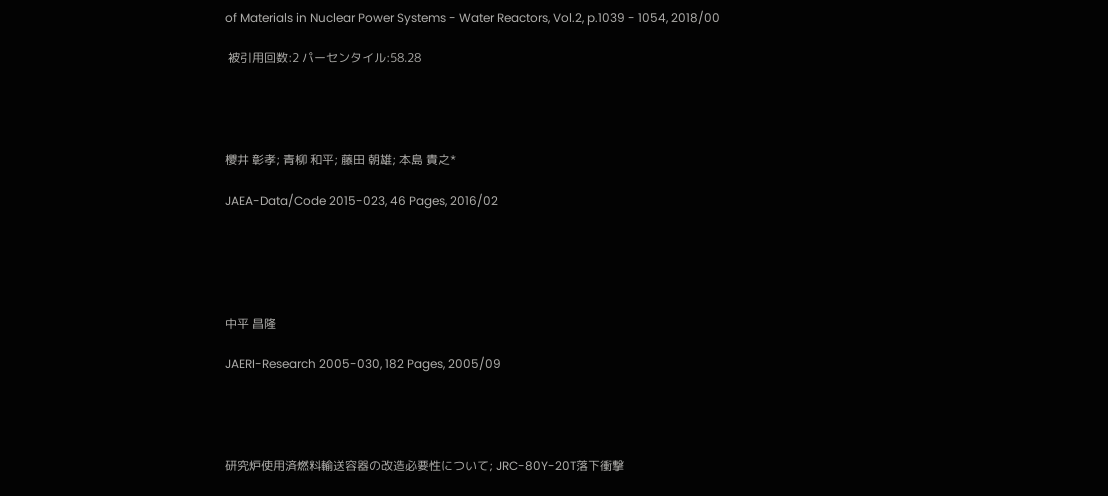of Materials in Nuclear Power Systems - Water Reactors, Vol.2, p.1039 - 1054, 2018/00

 被引用回数:2 パーセンタイル:58.28




櫻井 彰孝; 青柳 和平; 藤田 朝雄; 本島 貴之*

JAEA-Data/Code 2015-023, 46 Pages, 2016/02





中平 昌隆

JAERI-Research 2005-030, 182 Pages, 2005/09




研究炉使用済燃料輸送容器の改造必要性について; JRC-80Y-20T落下衝撃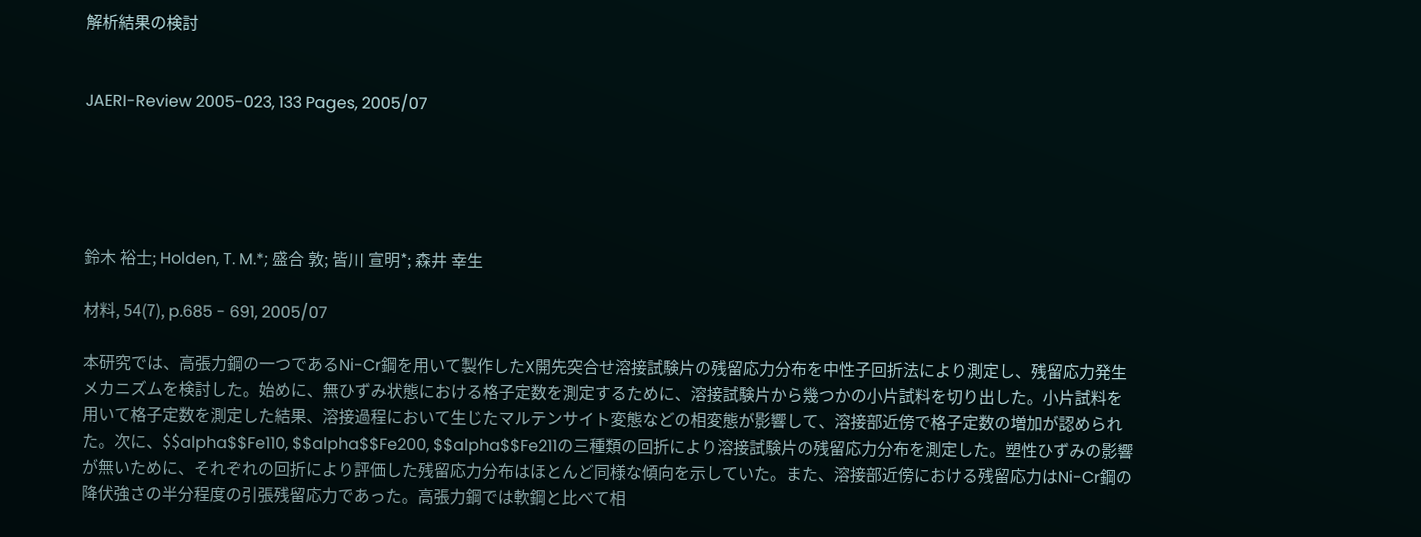解析結果の検討


JAERI-Review 2005-023, 133 Pages, 2005/07





鈴木 裕士; Holden, T. M.*; 盛合 敦; 皆川 宣明*; 森井 幸生

材料, 54(7), p.685 - 691, 2005/07

本研究では、高張力鋼の一つであるNi-Cr鋼を用いて製作したX開先突合せ溶接試験片の残留応力分布を中性子回折法により測定し、残留応力発生メカニズムを検討した。始めに、無ひずみ状態における格子定数を測定するために、溶接試験片から幾つかの小片試料を切り出した。小片試料を用いて格子定数を測定した結果、溶接過程において生じたマルテンサイト変態などの相変態が影響して、溶接部近傍で格子定数の増加が認められた。次に、$$alpha$$Fe110, $$alpha$$Fe200, $$alpha$$Fe211の三種類の回折により溶接試験片の残留応力分布を測定した。塑性ひずみの影響が無いために、それぞれの回折により評価した残留応力分布はほとんど同様な傾向を示していた。また、溶接部近傍における残留応力はNi-Cr鋼の降伏強さの半分程度の引張残留応力であった。高張力鋼では軟鋼と比べて相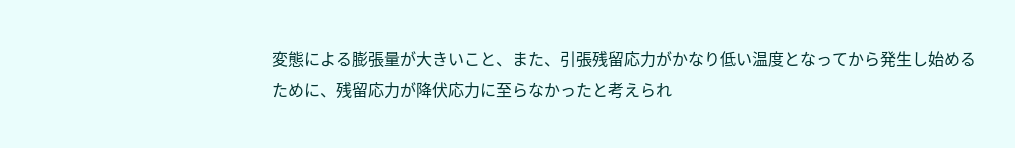変態による膨張量が大きいこと、また、引張残留応力がかなり低い温度となってから発生し始めるために、残留応力が降伏応力に至らなかったと考えられ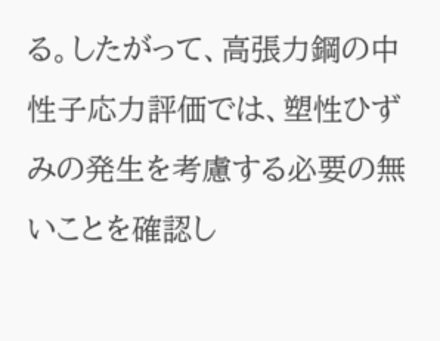る。したがって、高張力鋼の中性子応力評価では、塑性ひずみの発生を考慮する必要の無いことを確認し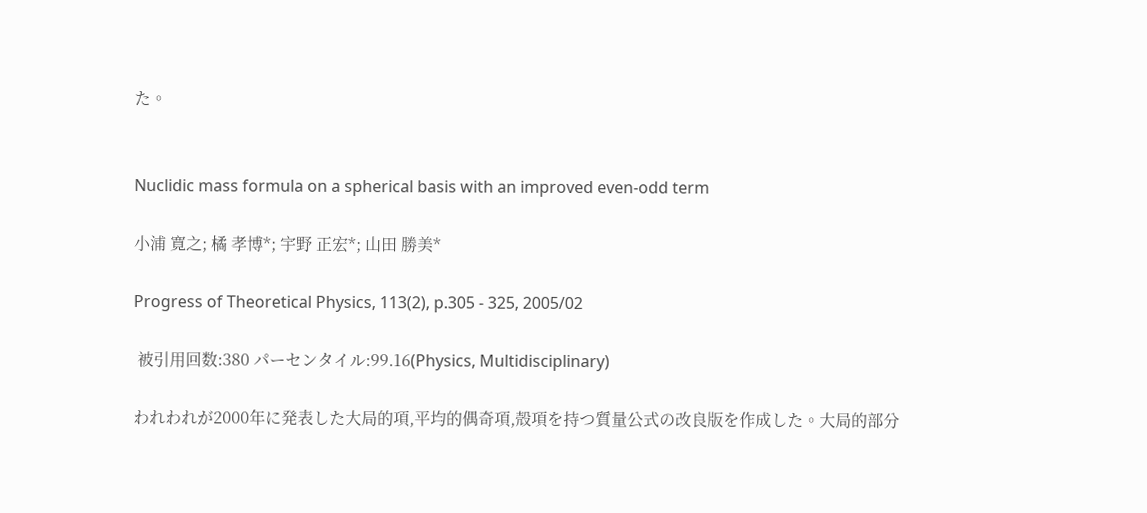た。


Nuclidic mass formula on a spherical basis with an improved even-odd term

小浦 寛之; 橘 孝博*; 宇野 正宏*; 山田 勝美*

Progress of Theoretical Physics, 113(2), p.305 - 325, 2005/02

 被引用回数:380 パーセンタイル:99.16(Physics, Multidisciplinary)

われわれが2000年に発表した大局的項,平均的偶奇項,殻項を持つ質量公式の改良版を作成した。大局的部分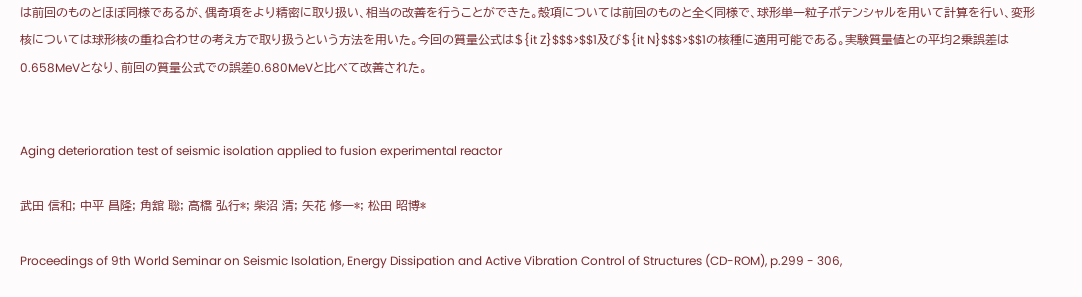は前回のものとほぼ同様であるが、偶奇項をより精密に取り扱い、相当の改善を行うことができた。殻項については前回のものと全く同様で、球形単一粒子ポテンシャルを用いて計算を行い、変形核については球形核の重ね合わせの考え方で取り扱うという方法を用いた。今回の質量公式は${it Z}$$$>$$1及び${it N}$$$>$$1の核種に適用可能である。実験質量値との平均2乗誤差は0.658MeVとなり、前回の質量公式での誤差0.680MeVと比べて改善された。


Aging deterioration test of seismic isolation applied to fusion experimental reactor

武田 信和; 中平 昌隆; 角舘 聡; 高橋 弘行*; 柴沼 清; 矢花 修一*; 松田 昭博*

Proceedings of 9th World Seminar on Seismic Isolation, Energy Dissipation and Active Vibration Control of Structures (CD-ROM), p.299 - 306,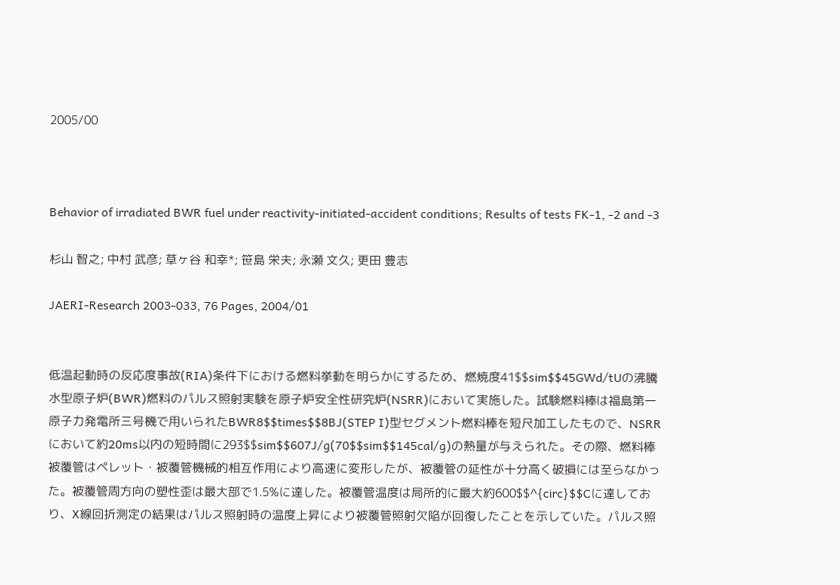2005/00



Behavior of irradiated BWR fuel under reactivity-initiated-accident conditions; Results of tests FK-1, -2 and -3

杉山 智之; 中村 武彦; 草ヶ谷 和幸*; 笹島 栄夫; 永瀬 文久; 更田 豊志

JAERI-Research 2003-033, 76 Pages, 2004/01


低温起動時の反応度事故(RIA)条件下における燃料挙動を明らかにするため、燃焼度41$$sim$$45GWd/tUの沸騰水型原子炉(BWR)燃料のパルス照射実験を原子炉安全性研究炉(NSRR)において実施した。試験燃料棒は福島第一原子力発電所三号機で用いられたBWR8$$times$$8BJ(STEP I)型セグメント燃料棒を短尺加工したもので、NSRRにおいて約20ms以内の短時間に293$$sim$$607J/g(70$$sim$$145cal/g)の熱量が与えられた。その際、燃料棒被覆管はペレット・被覆管機械的相互作用により高速に変形したが、被覆管の延性が十分高く破損には至らなかった。被覆管周方向の塑性歪は最大部で1.5%に達した。被覆管温度は局所的に最大約600$$^{circ}$$Cに達しており、X線回折測定の結果はパルス照射時の温度上昇により被覆管照射欠陥が回復したことを示していた。パルス照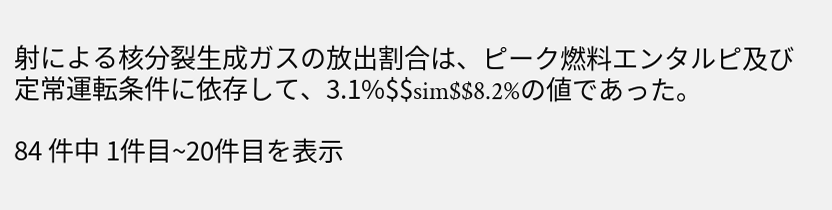射による核分裂生成ガスの放出割合は、ピーク燃料エンタルピ及び定常運転条件に依存して、3.1%$$sim$$8.2%の値であった。

84 件中 1件目~20件目を表示